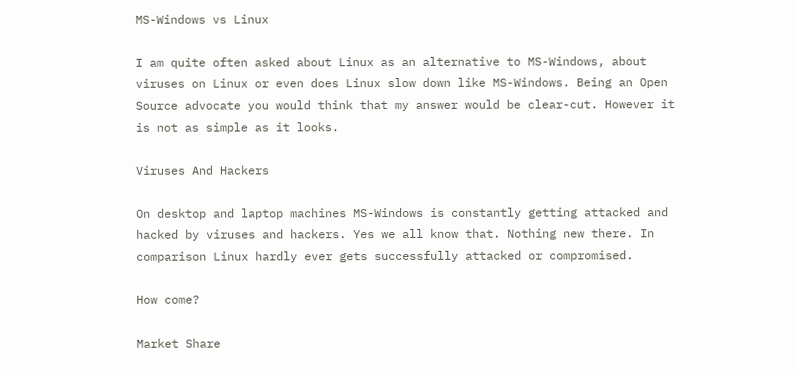MS-Windows vs Linux

I am quite often asked about Linux as an alternative to MS-Windows, about viruses on Linux or even does Linux slow down like MS-Windows. Being an Open Source advocate you would think that my answer would be clear-cut. However it is not as simple as it looks.

Viruses And Hackers

On desktop and laptop machines MS-Windows is constantly getting attacked and hacked by viruses and hackers. Yes we all know that. Nothing new there. In comparison Linux hardly ever gets successfully attacked or compromised.

How come?

Market Share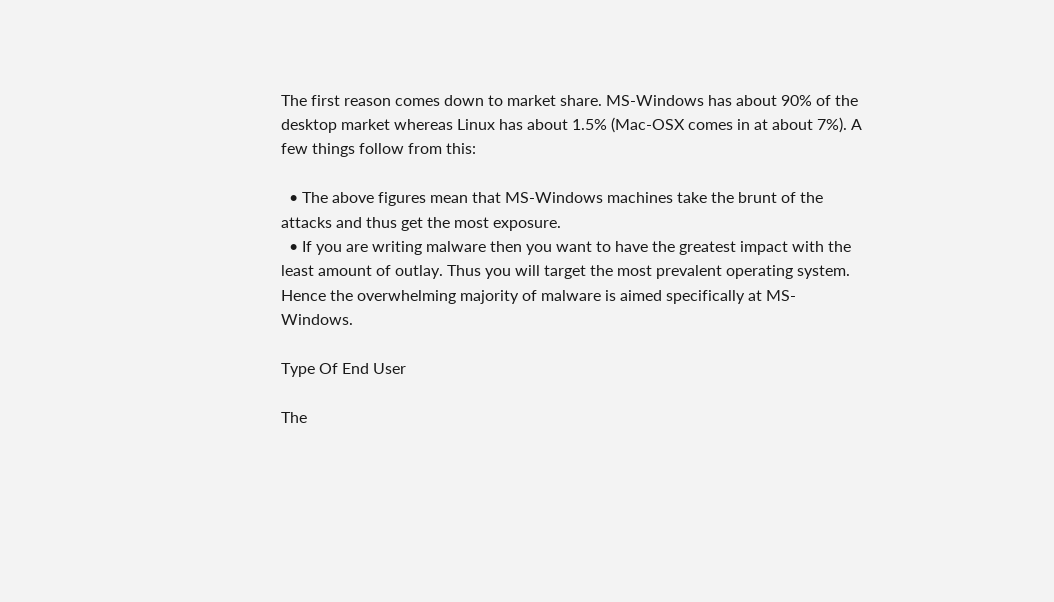The first reason comes down to market share. MS-Windows has about 90% of the desktop market whereas Linux has about 1.5% (Mac-OSX comes in at about 7%). A few things follow from this:

  • The above figures mean that MS-Windows machines take the brunt of the attacks and thus get the most exposure.
  • If you are writing malware then you want to have the greatest impact with the least amount of outlay. Thus you will target the most prevalent operating system. Hence the overwhelming majority of malware is aimed specifically at MS-Windows.

Type Of End User

The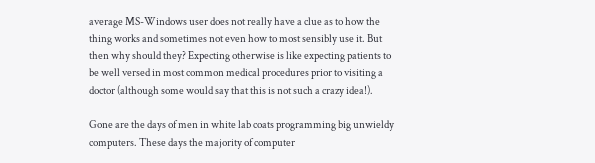average MS-Windows user does not really have a clue as to how the thing works and sometimes not even how to most sensibly use it. But then why should they? Expecting otherwise is like expecting patients to be well versed in most common medical procedures prior to visiting a doctor (although some would say that this is not such a crazy idea!).

Gone are the days of men in white lab coats programming big unwieldy computers. These days the majority of computer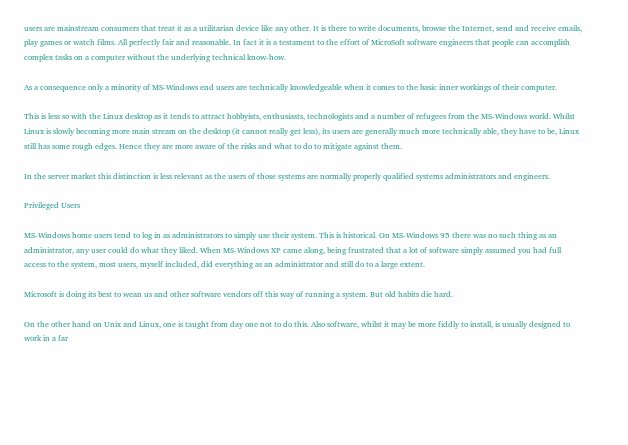users are mainstream consumers that treat it as a utilitarian device like any other. It is there to write documents, browse the Internet, send and receive emails, play games or watch films. All perfectly fair and reasonable. In fact it is a testament to the effort of MicroSoft software engineers that people can accomplish complex tasks on a computer without the underlying technical know-how.

As a consequence only a minority of MS-Windows end users are technically knowledgeable when it comes to the basic inner workings of their computer.

This is less so with the Linux desktop as it tends to attract hobbyists, enthusiasts, technologists and a number of refugees from the MS-Windows world. Whilst Linux is slowly becoming more main stream on the desktop (it cannot really get less), its users are generally much more technically able, they have to be, Linux still has some rough edges. Hence they are more aware of the risks and what to do to mitigate against them.

In the server market this distinction is less relevant as the users of those systems are normally properly qualified systems administrators and engineers.

Privileged Users

MS-Windows home users tend to log in as administrators to simply use their system. This is historical. On MS-Windows 95 there was no such thing as an administrator, any user could do what they liked. When MS-Windows XP came along, being frustrated that a lot of software simply assumed you had full access to the system, most users, myself included, did everything as an administrator and still do to a large extent.

Microsoft is doing its best to wean us and other software vendors off this way of running a system. But old habits die hard.

On the other hand on Unix and Linux, one is taught from day one not to do this. Also software, whilst it may be more fiddly to install, is usually designed to work in a far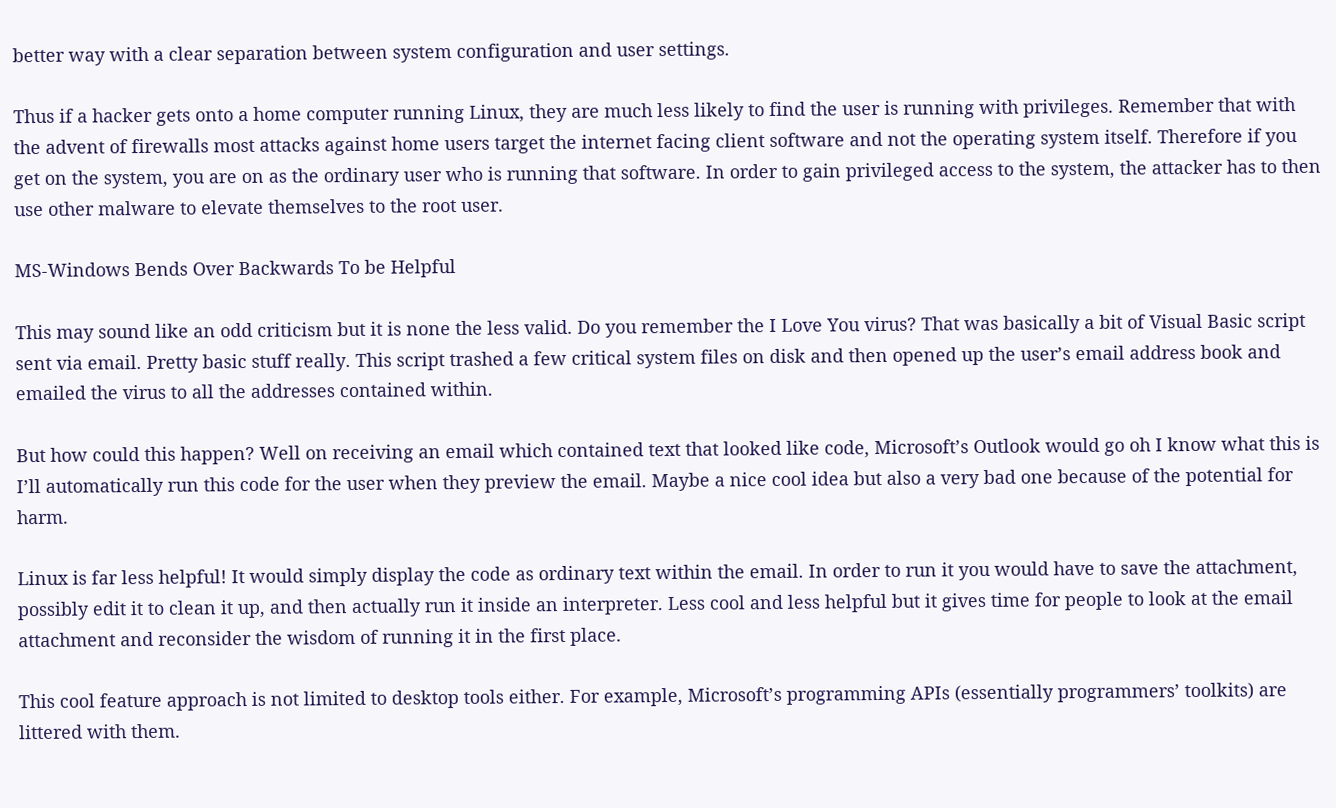better way with a clear separation between system configuration and user settings.

Thus if a hacker gets onto a home computer running Linux, they are much less likely to find the user is running with privileges. Remember that with the advent of firewalls most attacks against home users target the internet facing client software and not the operating system itself. Therefore if you get on the system, you are on as the ordinary user who is running that software. In order to gain privileged access to the system, the attacker has to then use other malware to elevate themselves to the root user.

MS-Windows Bends Over Backwards To be Helpful

This may sound like an odd criticism but it is none the less valid. Do you remember the I Love You virus? That was basically a bit of Visual Basic script sent via email. Pretty basic stuff really. This script trashed a few critical system files on disk and then opened up the user’s email address book and emailed the virus to all the addresses contained within.

But how could this happen? Well on receiving an email which contained text that looked like code, Microsoft’s Outlook would go oh I know what this is I’ll automatically run this code for the user when they preview the email. Maybe a nice cool idea but also a very bad one because of the potential for harm.

Linux is far less helpful! It would simply display the code as ordinary text within the email. In order to run it you would have to save the attachment, possibly edit it to clean it up, and then actually run it inside an interpreter. Less cool and less helpful but it gives time for people to look at the email attachment and reconsider the wisdom of running it in the first place.

This cool feature approach is not limited to desktop tools either. For example, Microsoft’s programming APIs (essentially programmers’ toolkits) are littered with them.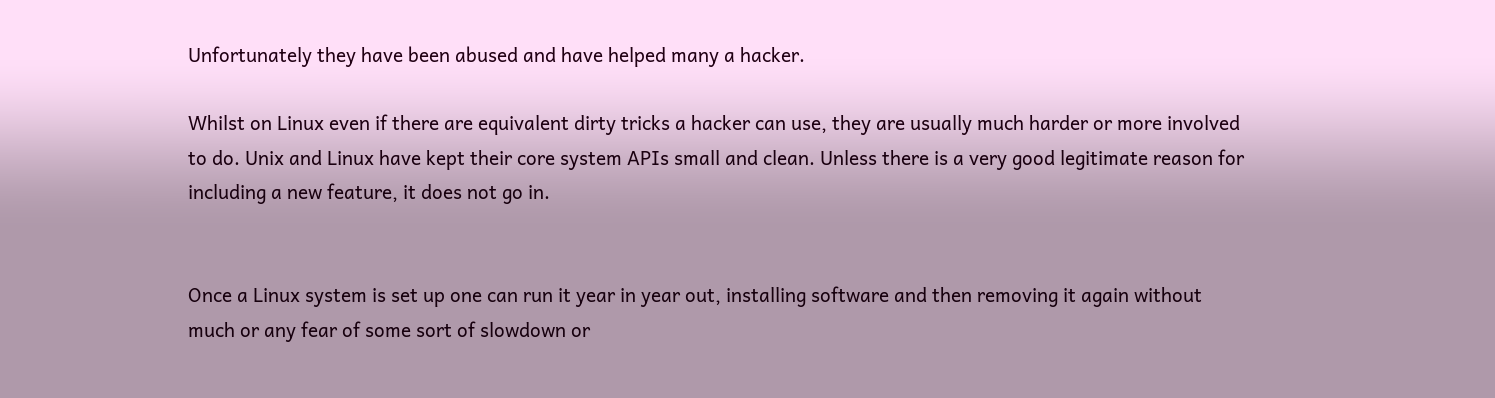Unfortunately they have been abused and have helped many a hacker.

Whilst on Linux even if there are equivalent dirty tricks a hacker can use, they are usually much harder or more involved to do. Unix and Linux have kept their core system APIs small and clean. Unless there is a very good legitimate reason for including a new feature, it does not go in.


Once a Linux system is set up one can run it year in year out, installing software and then removing it again without much or any fear of some sort of slowdown or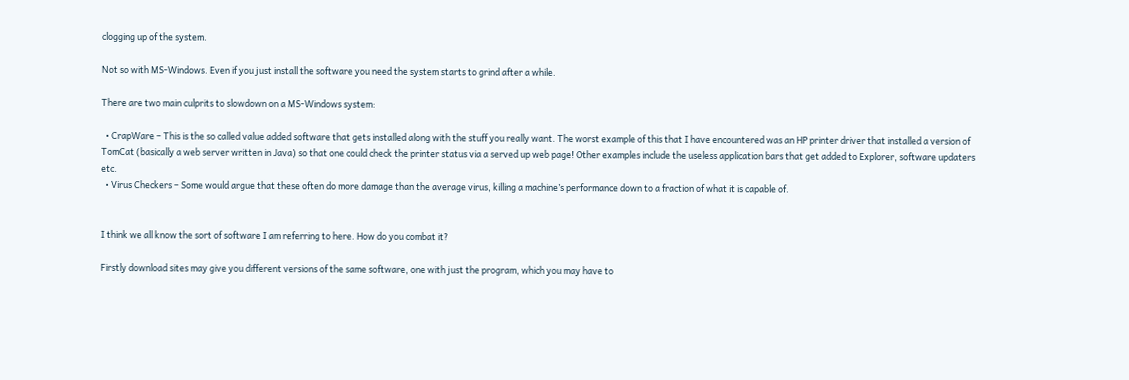clogging up of the system.

Not so with MS-Windows. Even if you just install the software you need the system starts to grind after a while.

There are two main culprits to slowdown on a MS-Windows system:

  • CrapWare – This is the so called value added software that gets installed along with the stuff you really want. The worst example of this that I have encountered was an HP printer driver that installed a version of TomCat (basically a web server written in Java) so that one could check the printer status via a served up web page! Other examples include the useless application bars that get added to Explorer, software updaters etc.
  • Virus Checkers – Some would argue that these often do more damage than the average virus, killing a machine’s performance down to a fraction of what it is capable of.


I think we all know the sort of software I am referring to here. How do you combat it?

Firstly download sites may give you different versions of the same software, one with just the program, which you may have to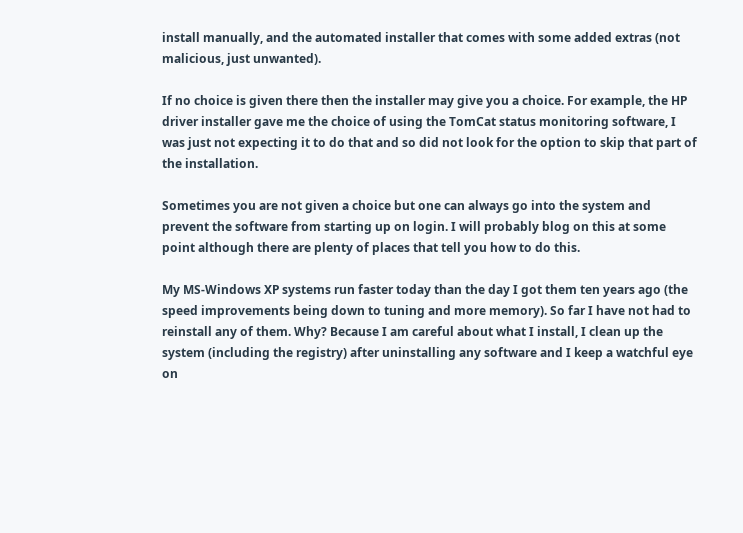install manually, and the automated installer that comes with some added extras (not malicious, just unwanted).

If no choice is given there then the installer may give you a choice. For example, the HP driver installer gave me the choice of using the TomCat status monitoring software, I was just not expecting it to do that and so did not look for the option to skip that part of the installation.

Sometimes you are not given a choice but one can always go into the system and prevent the software from starting up on login. I will probably blog on this at some point although there are plenty of places that tell you how to do this.

My MS-Windows XP systems run faster today than the day I got them ten years ago (the speed improvements being down to tuning and more memory). So far I have not had to reinstall any of them. Why? Because I am careful about what I install, I clean up the system (including the registry) after uninstalling any software and I keep a watchful eye on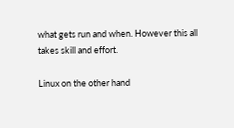what gets run and when. However this all takes skill and effort.

Linux on the other hand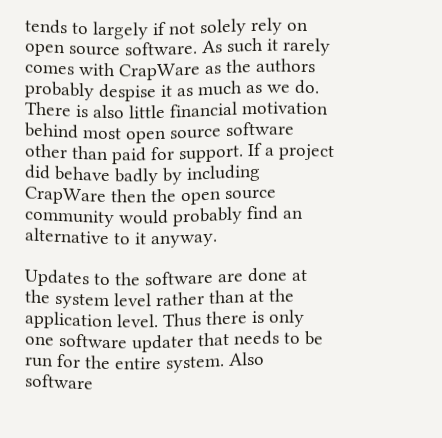tends to largely if not solely rely on open source software. As such it rarely comes with CrapWare as the authors probably despise it as much as we do. There is also little financial motivation behind most open source software other than paid for support. If a project did behave badly by including CrapWare then the open source community would probably find an alternative to it anyway.

Updates to the software are done at the system level rather than at the application level. Thus there is only one software updater that needs to be run for the entire system. Also software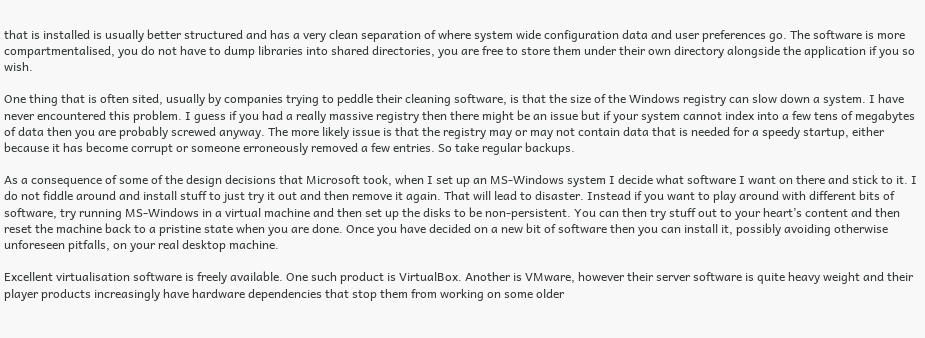that is installed is usually better structured and has a very clean separation of where system wide configuration data and user preferences go. The software is more compartmentalised, you do not have to dump libraries into shared directories, you are free to store them under their own directory alongside the application if you so wish.

One thing that is often sited, usually by companies trying to peddle their cleaning software, is that the size of the Windows registry can slow down a system. I have never encountered this problem. I guess if you had a really massive registry then there might be an issue but if your system cannot index into a few tens of megabytes of data then you are probably screwed anyway. The more likely issue is that the registry may or may not contain data that is needed for a speedy startup, either because it has become corrupt or someone erroneously removed a few entries. So take regular backups.

As a consequence of some of the design decisions that Microsoft took, when I set up an MS-Windows system I decide what software I want on there and stick to it. I do not fiddle around and install stuff to just try it out and then remove it again. That will lead to disaster. Instead if you want to play around with different bits of software, try running MS-Windows in a virtual machine and then set up the disks to be non-persistent. You can then try stuff out to your heart’s content and then reset the machine back to a pristine state when you are done. Once you have decided on a new bit of software then you can install it, possibly avoiding otherwise unforeseen pitfalls, on your real desktop machine.

Excellent virtualisation software is freely available. One such product is VirtualBox. Another is VMware, however their server software is quite heavy weight and their player products increasingly have hardware dependencies that stop them from working on some older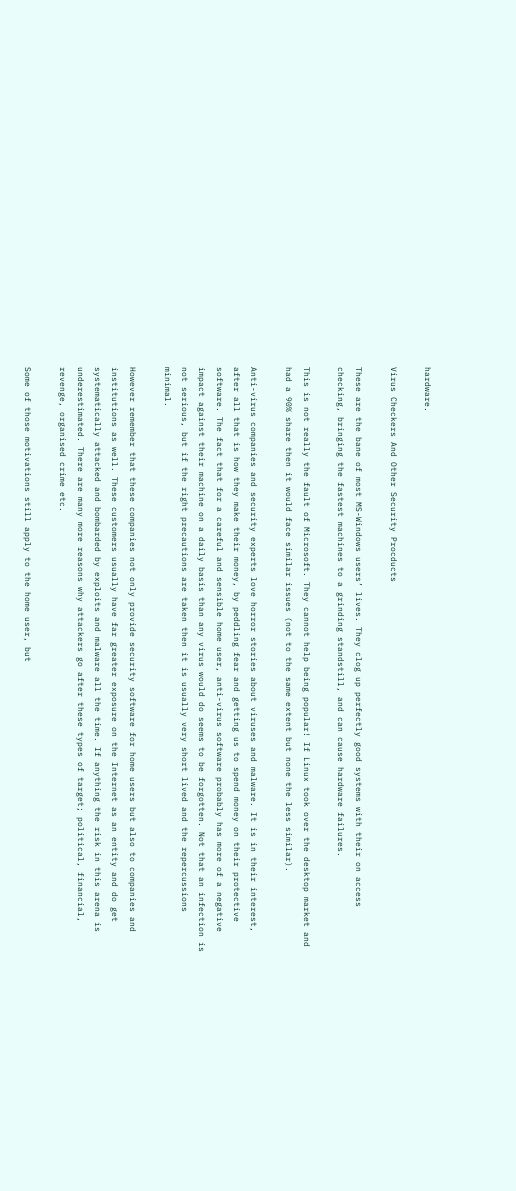hardware.

Virus Checkers And Other Security Procducts

These are the bane of most MS-Windows users’ lives. They clog up perfectly good systems with their on access checking, bringing the fastest machines to a grinding standstill, and can cause hardware failures.

This is not really the fault of Microsoft. They cannot help being popular! If Linux took over the desktop market and had a 90% share then it would face similar issues (not to the same extent but none the less similar).

Anti-virus companies and security experts love horror stories about viruses and malware. It is in their interest, after all that is how they make their money, by peddling fear and getting us to spend money on their protective software. The fact that for a careful and sensible home user, anti-virus software probably has more of a negative impact against their machine on a daily basis than any virus would do seems to be forgotten. Not that an infection is not serious, but if the right precautions are taken then it is usually very short lived and the repercussions minimal.

However remember that these companies not only provide security software for home users but also to companies and institutions as well. These customers usually have far greater exposure on the Internet as an entity and do get systematically attacked and bombarded by exploits and malware all the time. If anything the risk in this arena is underestimated. There are many more reasons why attackers go after these types of target; political, financial, revenge, organised crime etc.

Some of those motivations still apply to the home user, but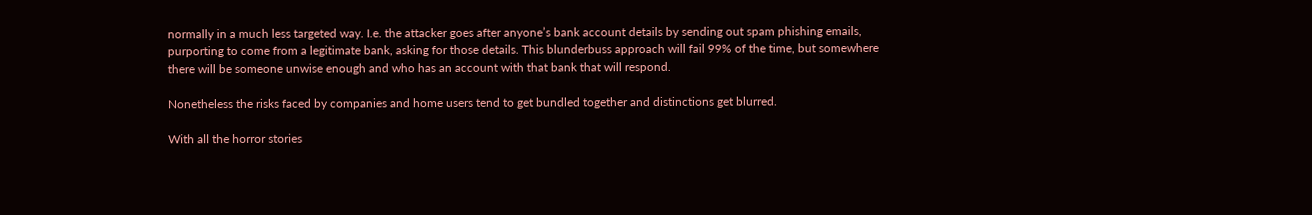normally in a much less targeted way. I.e. the attacker goes after anyone’s bank account details by sending out spam phishing emails, purporting to come from a legitimate bank, asking for those details. This blunderbuss approach will fail 99% of the time, but somewhere there will be someone unwise enough and who has an account with that bank that will respond.

Nonetheless the risks faced by companies and home users tend to get bundled together and distinctions get blurred.

With all the horror stories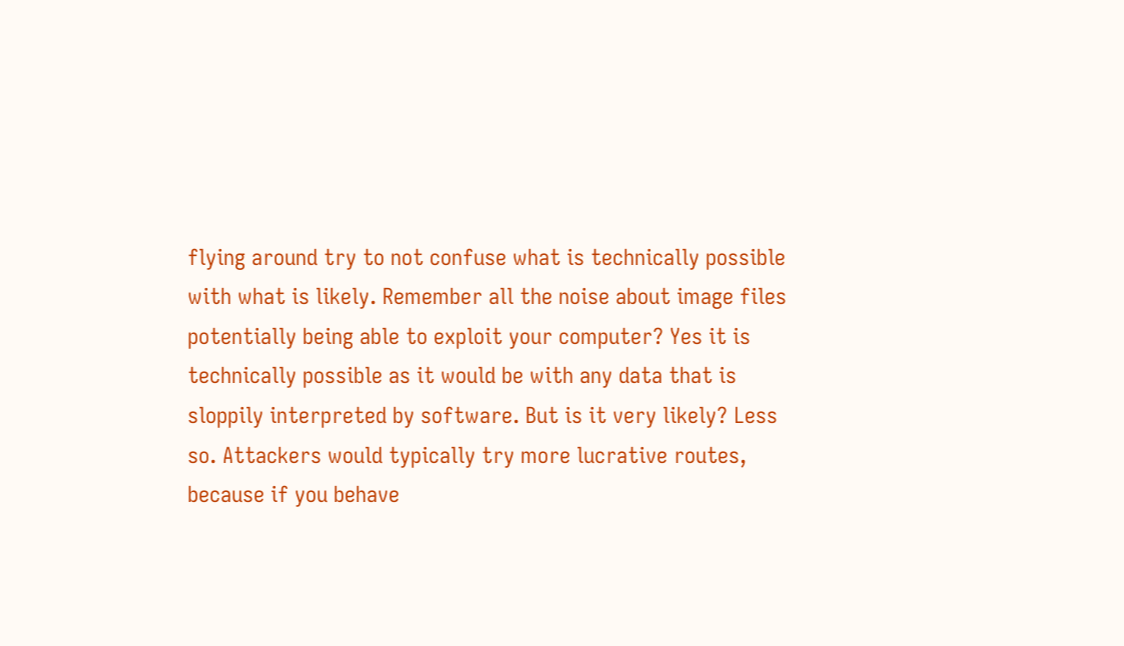flying around try to not confuse what is technically possible with what is likely. Remember all the noise about image files potentially being able to exploit your computer? Yes it is technically possible as it would be with any data that is sloppily interpreted by software. But is it very likely? Less so. Attackers would typically try more lucrative routes, because if you behave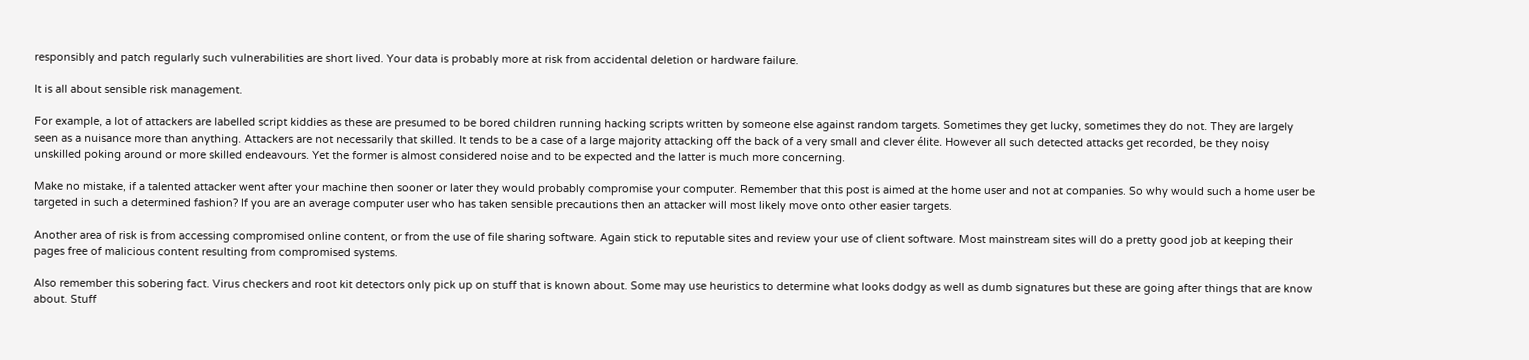responsibly and patch regularly such vulnerabilities are short lived. Your data is probably more at risk from accidental deletion or hardware failure.

It is all about sensible risk management.

For example, a lot of attackers are labelled script kiddies as these are presumed to be bored children running hacking scripts written by someone else against random targets. Sometimes they get lucky, sometimes they do not. They are largely seen as a nuisance more than anything. Attackers are not necessarily that skilled. It tends to be a case of a large majority attacking off the back of a very small and clever élite. However all such detected attacks get recorded, be they noisy unskilled poking around or more skilled endeavours. Yet the former is almost considered noise and to be expected and the latter is much more concerning.

Make no mistake, if a talented attacker went after your machine then sooner or later they would probably compromise your computer. Remember that this post is aimed at the home user and not at companies. So why would such a home user be targeted in such a determined fashion? If you are an average computer user who has taken sensible precautions then an attacker will most likely move onto other easier targets.

Another area of risk is from accessing compromised online content, or from the use of file sharing software. Again stick to reputable sites and review your use of client software. Most mainstream sites will do a pretty good job at keeping their pages free of malicious content resulting from compromised systems.

Also remember this sobering fact. Virus checkers and root kit detectors only pick up on stuff that is known about. Some may use heuristics to determine what looks dodgy as well as dumb signatures but these are going after things that are know about. Stuff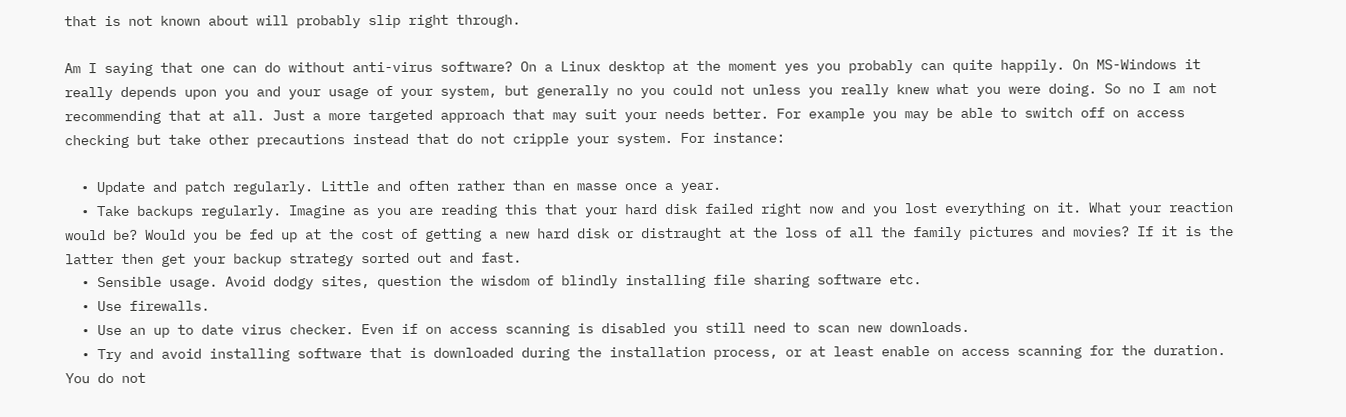that is not known about will probably slip right through.

Am I saying that one can do without anti-virus software? On a Linux desktop at the moment yes you probably can quite happily. On MS-Windows it really depends upon you and your usage of your system, but generally no you could not unless you really knew what you were doing. So no I am not recommending that at all. Just a more targeted approach that may suit your needs better. For example you may be able to switch off on access checking but take other precautions instead that do not cripple your system. For instance:

  • Update and patch regularly. Little and often rather than en masse once a year.
  • Take backups regularly. Imagine as you are reading this that your hard disk failed right now and you lost everything on it. What your reaction would be? Would you be fed up at the cost of getting a new hard disk or distraught at the loss of all the family pictures and movies? If it is the latter then get your backup strategy sorted out and fast.
  • Sensible usage. Avoid dodgy sites, question the wisdom of blindly installing file sharing software etc.
  • Use firewalls.
  • Use an up to date virus checker. Even if on access scanning is disabled you still need to scan new downloads.
  • Try and avoid installing software that is downloaded during the installation process, or at least enable on access scanning for the duration. You do not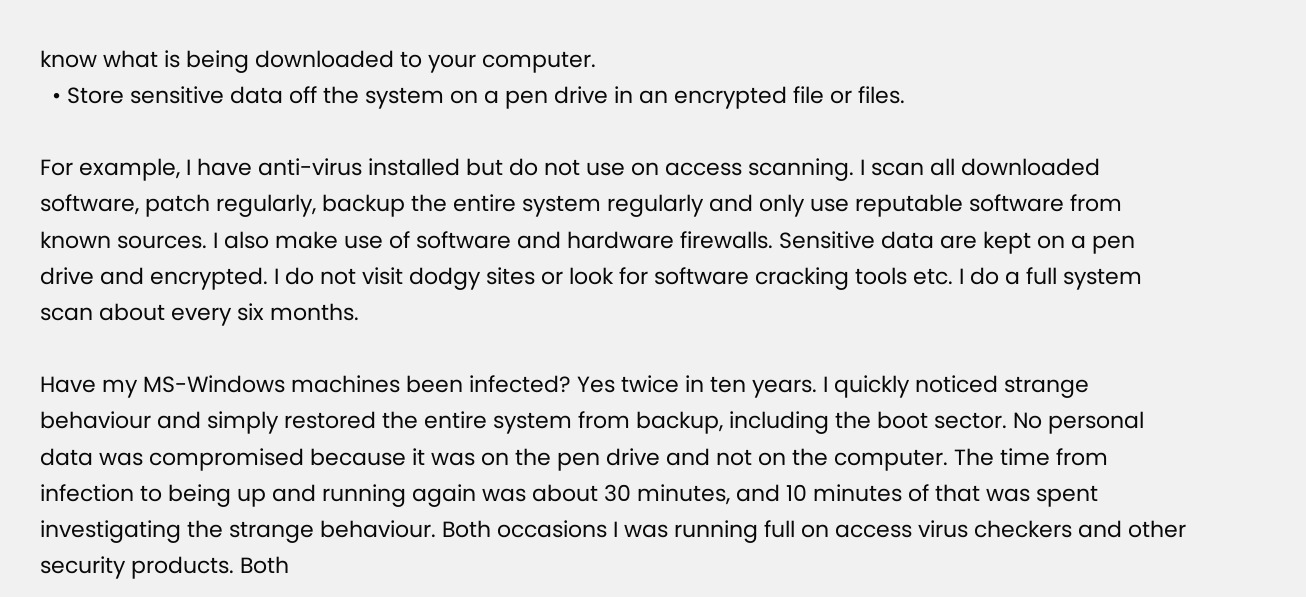know what is being downloaded to your computer.
  • Store sensitive data off the system on a pen drive in an encrypted file or files.

For example, I have anti-virus installed but do not use on access scanning. I scan all downloaded software, patch regularly, backup the entire system regularly and only use reputable software from known sources. I also make use of software and hardware firewalls. Sensitive data are kept on a pen drive and encrypted. I do not visit dodgy sites or look for software cracking tools etc. I do a full system scan about every six months.

Have my MS-Windows machines been infected? Yes twice in ten years. I quickly noticed strange behaviour and simply restored the entire system from backup, including the boot sector. No personal data was compromised because it was on the pen drive and not on the computer. The time from infection to being up and running again was about 30 minutes, and 10 minutes of that was spent investigating the strange behaviour. Both occasions I was running full on access virus checkers and other security products. Both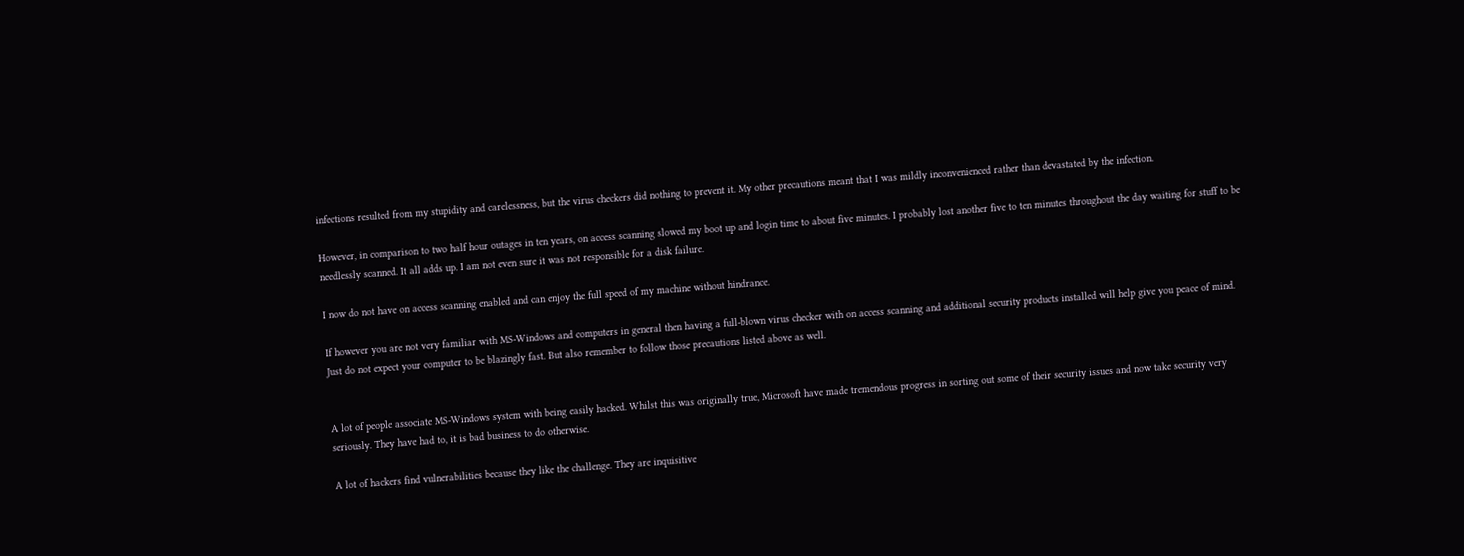infections resulted from my stupidity and carelessness, but the virus checkers did nothing to prevent it. My other precautions meant that I was mildly inconvenienced rather than devastated by the infection.

However, in comparison to two half hour outages in ten years, on access scanning slowed my boot up and login time to about five minutes. I probably lost another five to ten minutes throughout the day waiting for stuff to be needlessly scanned. It all adds up. I am not even sure it was not responsible for a disk failure.

I now do not have on access scanning enabled and can enjoy the full speed of my machine without hindrance.

If however you are not very familiar with MS-Windows and computers in general then having a full-blown virus checker with on access scanning and additional security products installed will help give you peace of mind. Just do not expect your computer to be blazingly fast. But also remember to follow those precautions listed above as well.


A lot of people associate MS-Windows system with being easily hacked. Whilst this was originally true, Microsoft have made tremendous progress in sorting out some of their security issues and now take security very seriously. They have had to, it is bad business to do otherwise.

A lot of hackers find vulnerabilities because they like the challenge. They are inquisitive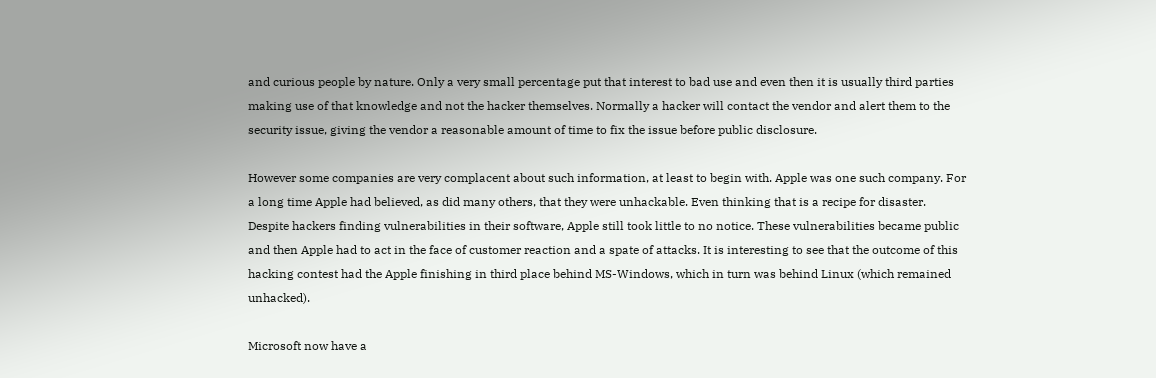and curious people by nature. Only a very small percentage put that interest to bad use and even then it is usually third parties making use of that knowledge and not the hacker themselves. Normally a hacker will contact the vendor and alert them to the security issue, giving the vendor a reasonable amount of time to fix the issue before public disclosure.

However some companies are very complacent about such information, at least to begin with. Apple was one such company. For a long time Apple had believed, as did many others, that they were unhackable. Even thinking that is a recipe for disaster. Despite hackers finding vulnerabilities in their software, Apple still took little to no notice. These vulnerabilities became public and then Apple had to act in the face of customer reaction and a spate of attacks. It is interesting to see that the outcome of this hacking contest had the Apple finishing in third place behind MS-Windows, which in turn was behind Linux (which remained unhacked).

Microsoft now have a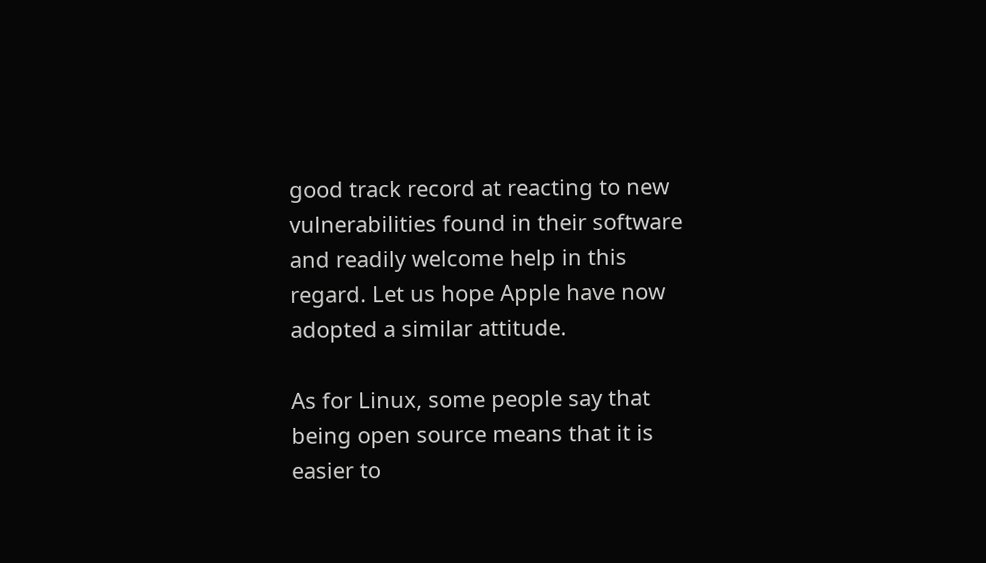good track record at reacting to new vulnerabilities found in their software and readily welcome help in this regard. Let us hope Apple have now adopted a similar attitude.

As for Linux, some people say that being open source means that it is easier to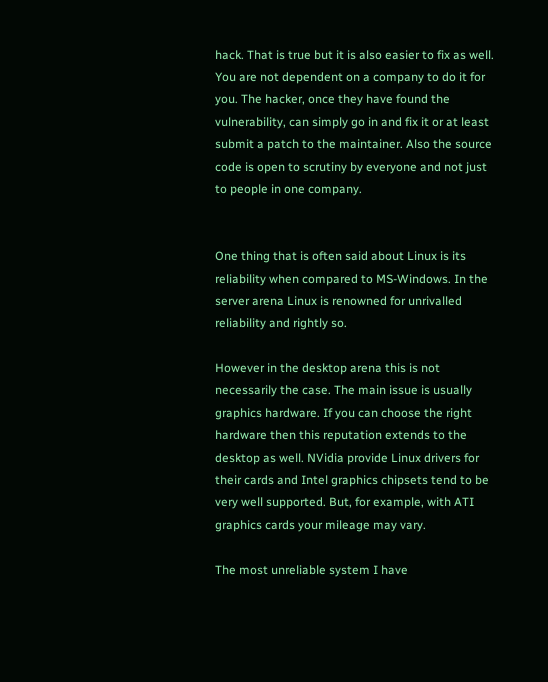hack. That is true but it is also easier to fix as well. You are not dependent on a company to do it for you. The hacker, once they have found the vulnerability, can simply go in and fix it or at least submit a patch to the maintainer. Also the source code is open to scrutiny by everyone and not just to people in one company.


One thing that is often said about Linux is its reliability when compared to MS-Windows. In the server arena Linux is renowned for unrivalled reliability and rightly so.

However in the desktop arena this is not necessarily the case. The main issue is usually graphics hardware. If you can choose the right hardware then this reputation extends to the desktop as well. NVidia provide Linux drivers for their cards and Intel graphics chipsets tend to be very well supported. But, for example, with ATI graphics cards your mileage may vary.

The most unreliable system I have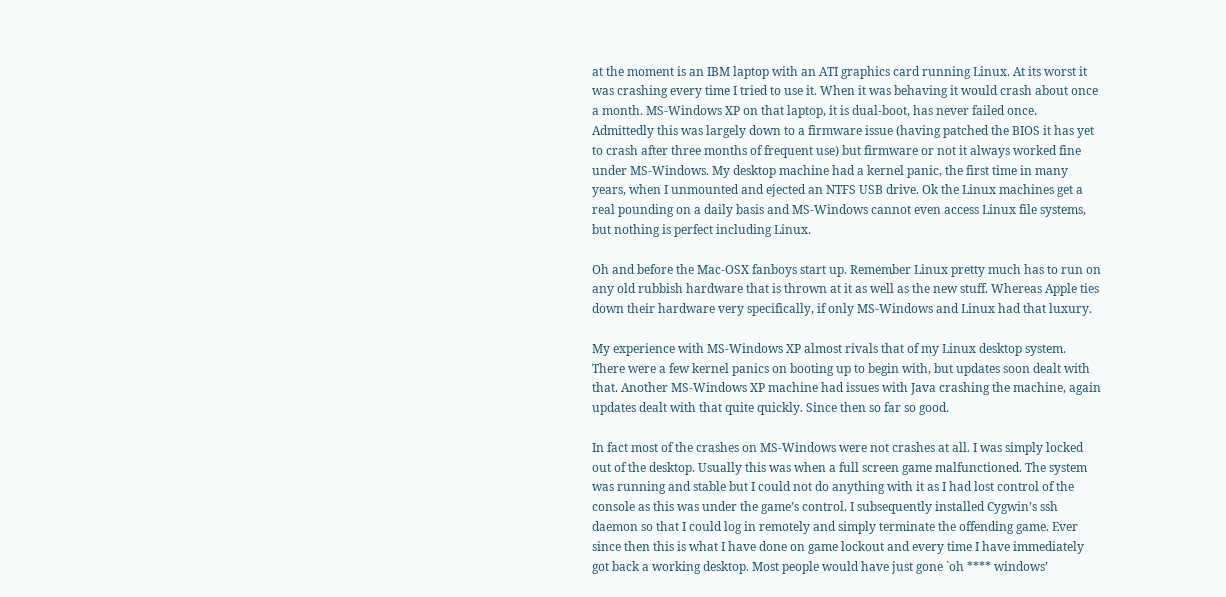at the moment is an IBM laptop with an ATI graphics card running Linux. At its worst it was crashing every time I tried to use it. When it was behaving it would crash about once a month. MS-Windows XP on that laptop, it is dual-boot, has never failed once. Admittedly this was largely down to a firmware issue (having patched the BIOS it has yet to crash after three months of frequent use) but firmware or not it always worked fine under MS-Windows. My desktop machine had a kernel panic, the first time in many years, when I unmounted and ejected an NTFS USB drive. Ok the Linux machines get a real pounding on a daily basis and MS-Windows cannot even access Linux file systems, but nothing is perfect including Linux.

Oh and before the Mac-OSX fanboys start up. Remember Linux pretty much has to run on any old rubbish hardware that is thrown at it as well as the new stuff. Whereas Apple ties down their hardware very specifically, if only MS-Windows and Linux had that luxury.

My experience with MS-Windows XP almost rivals that of my Linux desktop system. There were a few kernel panics on booting up to begin with, but updates soon dealt with that. Another MS-Windows XP machine had issues with Java crashing the machine, again updates dealt with that quite quickly. Since then so far so good.

In fact most of the crashes on MS-Windows were not crashes at all. I was simply locked out of the desktop. Usually this was when a full screen game malfunctioned. The system was running and stable but I could not do anything with it as I had lost control of the console as this was under the game’s control. I subsequently installed Cygwin’s ssh daemon so that I could log in remotely and simply terminate the offending game. Ever since then this is what I have done on game lockout and every time I have immediately got back a working desktop. Most people would have just gone `oh **** windows’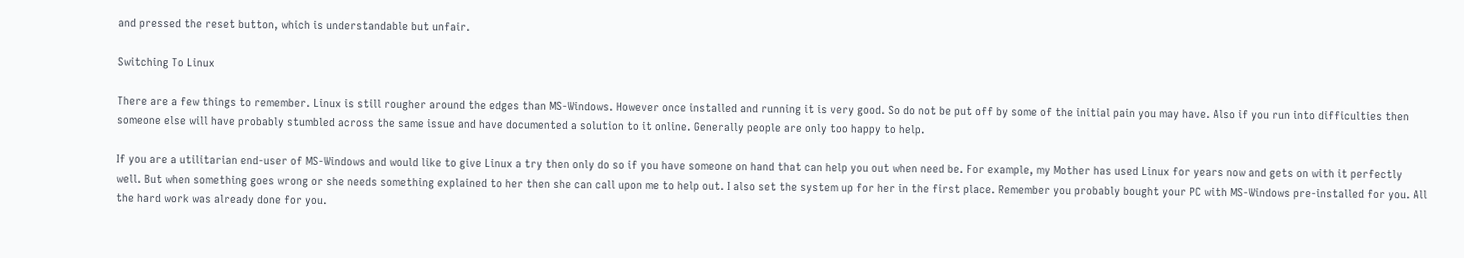and pressed the reset button, which is understandable but unfair.

Switching To Linux

There are a few things to remember. Linux is still rougher around the edges than MS-Windows. However once installed and running it is very good. So do not be put off by some of the initial pain you may have. Also if you run into difficulties then someone else will have probably stumbled across the same issue and have documented a solution to it online. Generally people are only too happy to help.

If you are a utilitarian end-user of MS-Windows and would like to give Linux a try then only do so if you have someone on hand that can help you out when need be. For example, my Mother has used Linux for years now and gets on with it perfectly well. But when something goes wrong or she needs something explained to her then she can call upon me to help out. I also set the system up for her in the first place. Remember you probably bought your PC with MS-Windows pre-installed for you. All the hard work was already done for you.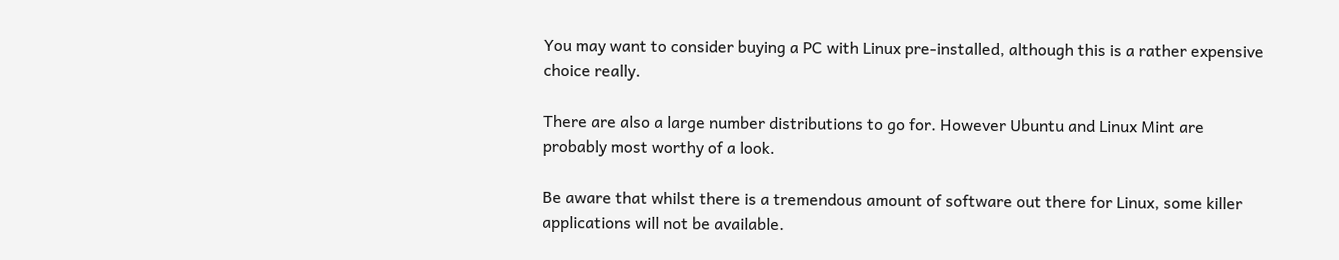You may want to consider buying a PC with Linux pre-installed, although this is a rather expensive choice really.

There are also a large number distributions to go for. However Ubuntu and Linux Mint are probably most worthy of a look.

Be aware that whilst there is a tremendous amount of software out there for Linux, some killer applications will not be available.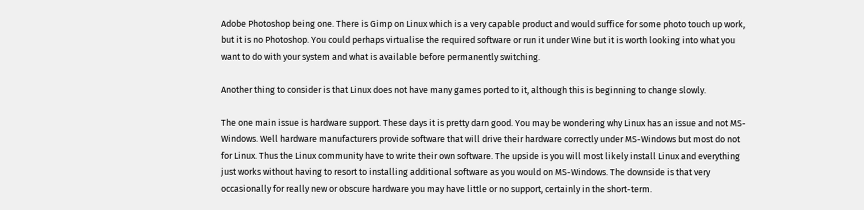Adobe Photoshop being one. There is Gimp on Linux which is a very capable product and would suffice for some photo touch up work, but it is no Photoshop. You could perhaps virtualise the required software or run it under Wine but it is worth looking into what you want to do with your system and what is available before permanently switching.

Another thing to consider is that Linux does not have many games ported to it, although this is beginning to change slowly.

The one main issue is hardware support. These days it is pretty darn good. You may be wondering why Linux has an issue and not MS-Windows. Well hardware manufacturers provide software that will drive their hardware correctly under MS-Windows but most do not for Linux. Thus the Linux community have to write their own software. The upside is you will most likely install Linux and everything just works without having to resort to installing additional software as you would on MS-Windows. The downside is that very occasionally for really new or obscure hardware you may have little or no support, certainly in the short-term.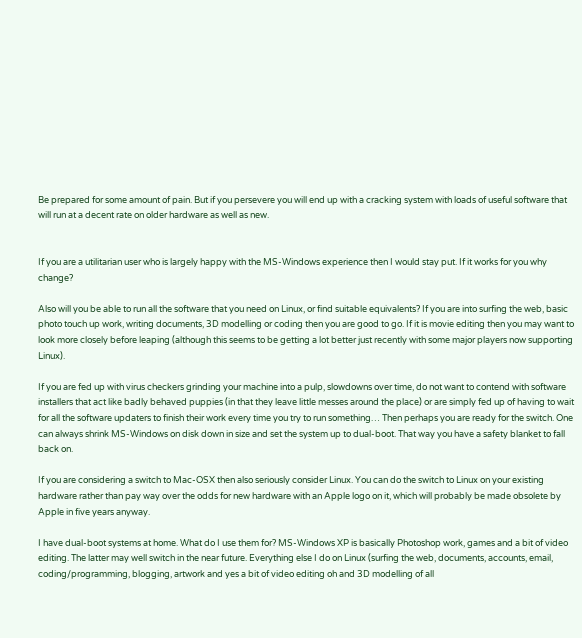Be prepared for some amount of pain. But if you persevere you will end up with a cracking system with loads of useful software that will run at a decent rate on older hardware as well as new.


If you are a utilitarian user who is largely happy with the MS-Windows experience then I would stay put. If it works for you why change?

Also will you be able to run all the software that you need on Linux, or find suitable equivalents? If you are into surfing the web, basic photo touch up work, writing documents, 3D modelling or coding then you are good to go. If it is movie editing then you may want to look more closely before leaping (although this seems to be getting a lot better just recently with some major players now supporting Linux).

If you are fed up with virus checkers grinding your machine into a pulp, slowdowns over time, do not want to contend with software installers that act like badly behaved puppies (in that they leave little messes around the place) or are simply fed up of having to wait for all the software updaters to finish their work every time you try to run something… Then perhaps you are ready for the switch. One can always shrink MS-Windows on disk down in size and set the system up to dual-boot. That way you have a safety blanket to fall back on.

If you are considering a switch to Mac-OSX then also seriously consider Linux. You can do the switch to Linux on your existing hardware rather than pay way over the odds for new hardware with an Apple logo on it, which will probably be made obsolete by Apple in five years anyway.

I have dual-boot systems at home. What do I use them for? MS-Windows XP is basically Photoshop work, games and a bit of video editing. The latter may well switch in the near future. Everything else I do on Linux (surfing the web, documents, accounts, email, coding/programming, blogging, artwork and yes a bit of video editing oh and 3D modelling of all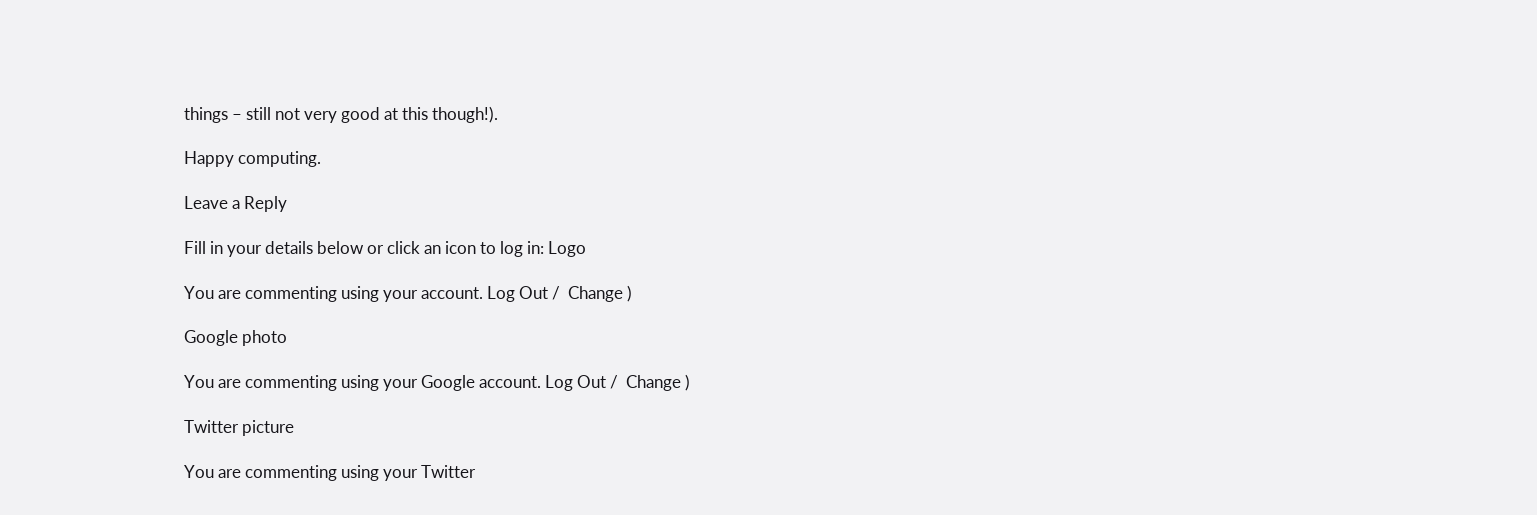things – still not very good at this though!).

Happy computing.

Leave a Reply

Fill in your details below or click an icon to log in: Logo

You are commenting using your account. Log Out /  Change )

Google photo

You are commenting using your Google account. Log Out /  Change )

Twitter picture

You are commenting using your Twitter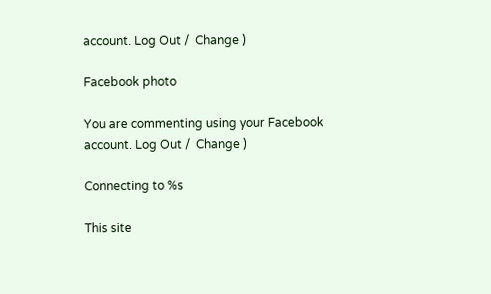account. Log Out /  Change )

Facebook photo

You are commenting using your Facebook account. Log Out /  Change )

Connecting to %s

This site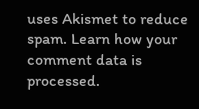uses Akismet to reduce spam. Learn how your comment data is processed.